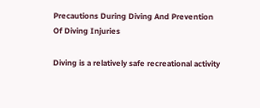Precautions During Diving And Prevention Of Diving Injuries

Diving is a relatively safe recreational activity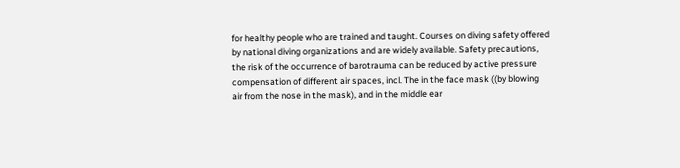for healthy people who are trained and taught. Courses on diving safety offered by national diving organizations and are widely available. Safety precautions, the risk of the occurrence of barotrauma can be reduced by active pressure compensation of different air spaces, incl. The in the face mask ((by blowing air from the nose in the mask), and in the middle ear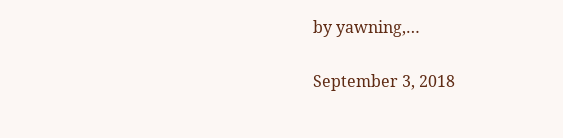by yawning,…

September 3, 2018